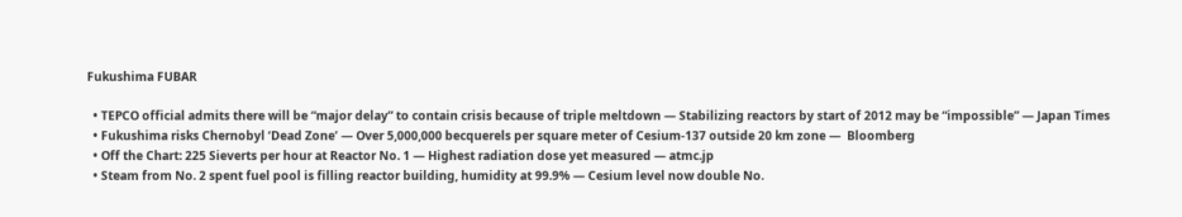Fukushima FUBAR

  • TEPCO official admits there will be “major delay” to contain crisis because of triple meltdown — Stabilizing reactors by start of 2012 may be “impossible” — Japan Times
  • Fukushima risks Chernobyl ‘Dead Zone’ — Over 5,000,000 becquerels per square meter of Cesium-137 outside 20 km zone —  Bloomberg
  • Off the Chart: 225 Sieverts per hour at Reactor No. 1 — Highest radiation dose yet measured — atmc.jp
  • Steam from No. 2 spent fuel pool is filling reactor building, humidity at 99.9% — Cesium level now double No.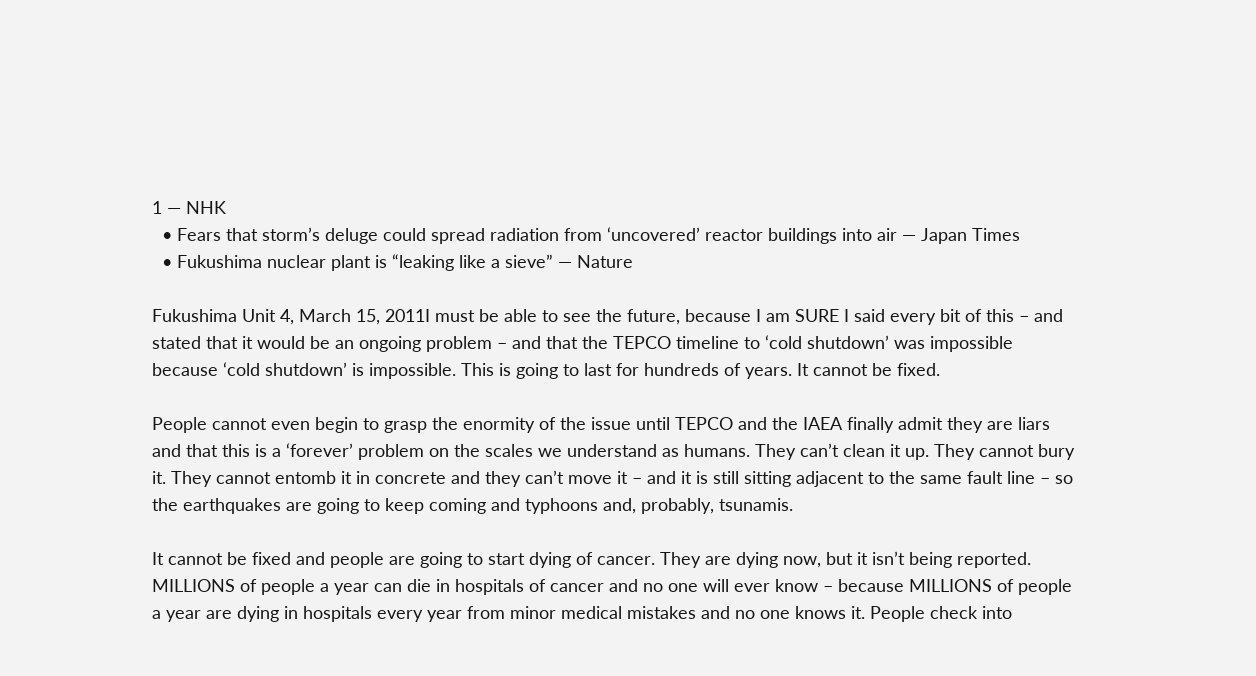1 — NHK
  • Fears that storm’s deluge could spread radiation from ‘uncovered’ reactor buildings into air — Japan Times
  • Fukushima nuclear plant is “leaking like a sieve” — Nature

Fukushima Unit 4, March 15, 2011I must be able to see the future, because I am SURE I said every bit of this – and stated that it would be an ongoing problem – and that the TEPCO timeline to ‘cold shutdown’ was impossible because ‘cold shutdown’ is impossible. This is going to last for hundreds of years. It cannot be fixed.

People cannot even begin to grasp the enormity of the issue until TEPCO and the IAEA finally admit they are liars and that this is a ‘forever’ problem on the scales we understand as humans. They can’t clean it up. They cannot bury it. They cannot entomb it in concrete and they can’t move it – and it is still sitting adjacent to the same fault line – so the earthquakes are going to keep coming and typhoons and, probably, tsunamis.

It cannot be fixed and people are going to start dying of cancer. They are dying now, but it isn’t being reported. MILLIONS of people a year can die in hospitals of cancer and no one will ever know – because MILLIONS of people a year are dying in hospitals every year from minor medical mistakes and no one knows it. People check into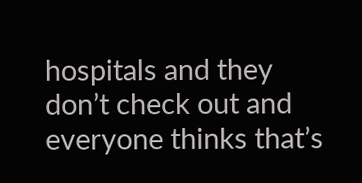hospitals and they don’t check out and everyone thinks that’s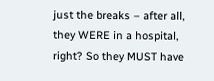just the breaks – after all, they WERE in a hospital, right? So they MUST have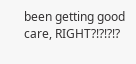been getting good care, RIGHT?!?!?!?